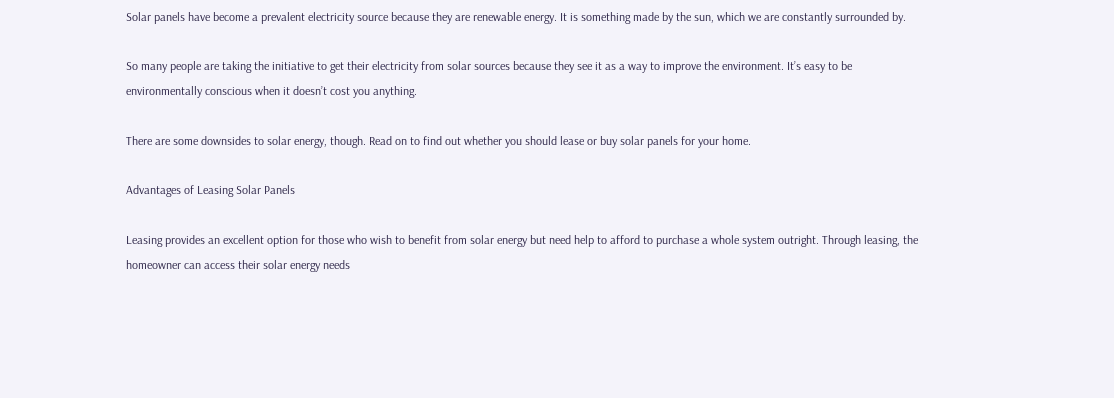Solar panels have become a prevalent electricity source because they are renewable energy. It is something made by the sun, which we are constantly surrounded by.

So many people are taking the initiative to get their electricity from solar sources because they see it as a way to improve the environment. It’s easy to be environmentally conscious when it doesn’t cost you anything.

There are some downsides to solar energy, though. Read on to find out whether you should lease or buy solar panels for your home.

Advantages of Leasing Solar Panels

Leasing provides an excellent option for those who wish to benefit from solar energy but need help to afford to purchase a whole system outright. Through leasing, the homeowner can access their solar energy needs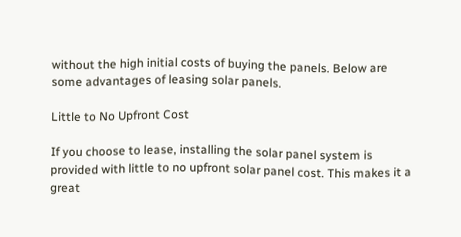without the high initial costs of buying the panels. Below are some advantages of leasing solar panels.

Little to No Upfront Cost

If you choose to lease, installing the solar panel system is provided with little to no upfront solar panel cost. This makes it a great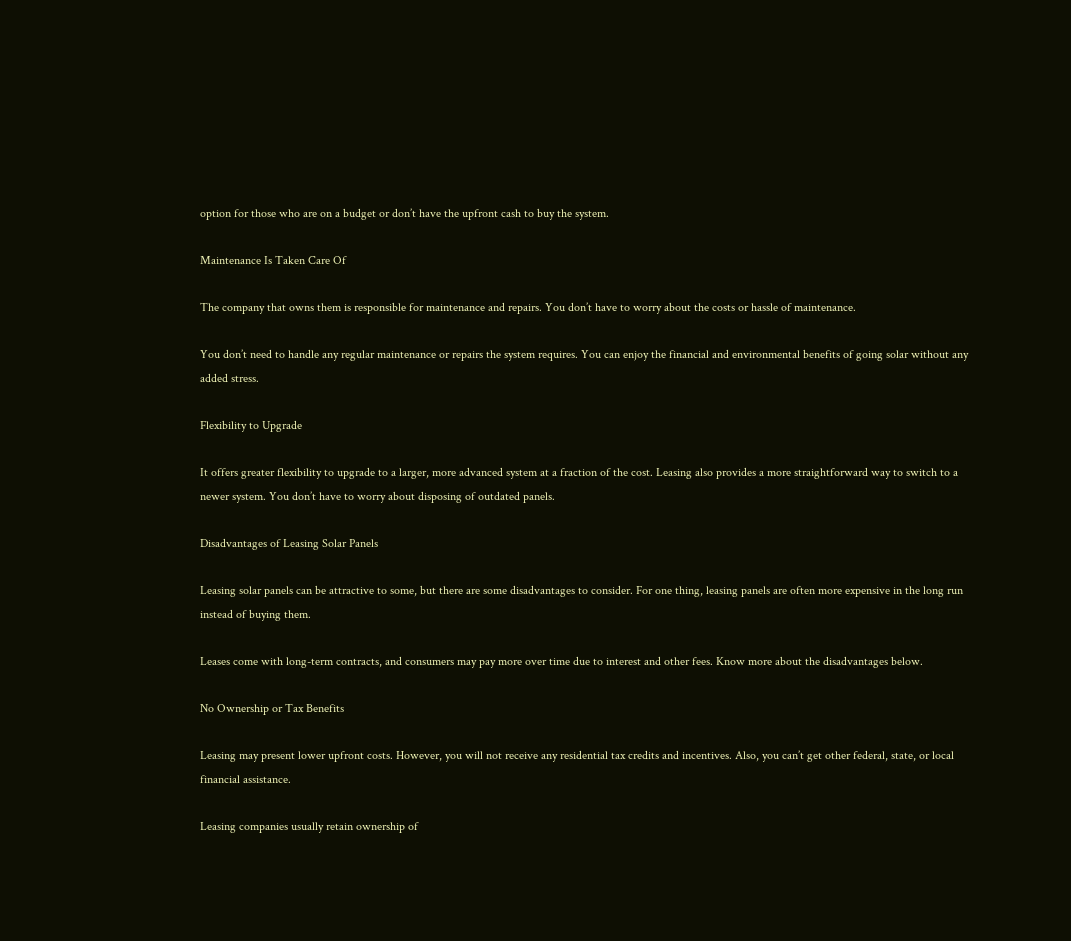option for those who are on a budget or don’t have the upfront cash to buy the system.

Maintenance Is Taken Care Of

The company that owns them is responsible for maintenance and repairs. You don’t have to worry about the costs or hassle of maintenance.

You don’t need to handle any regular maintenance or repairs the system requires. You can enjoy the financial and environmental benefits of going solar without any added stress.

Flexibility to Upgrade

It offers greater flexibility to upgrade to a larger, more advanced system at a fraction of the cost. Leasing also provides a more straightforward way to switch to a newer system. You don’t have to worry about disposing of outdated panels.

Disadvantages of Leasing Solar Panels

Leasing solar panels can be attractive to some, but there are some disadvantages to consider. For one thing, leasing panels are often more expensive in the long run instead of buying them.

Leases come with long-term contracts, and consumers may pay more over time due to interest and other fees. Know more about the disadvantages below.

No Ownership or Tax Benefits

Leasing may present lower upfront costs. However, you will not receive any residential tax credits and incentives. Also, you can’t get other federal, state, or local financial assistance.

Leasing companies usually retain ownership of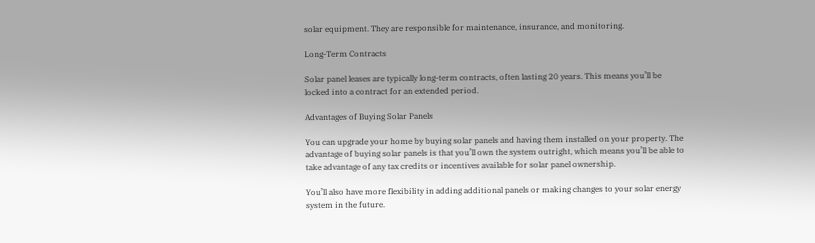solar equipment. They are responsible for maintenance, insurance, and monitoring.

Long-Term Contracts

Solar panel leases are typically long-term contracts, often lasting 20 years. This means you’ll be locked into a contract for an extended period.

Advantages of Buying Solar Panels

You can upgrade your home by buying solar panels and having them installed on your property. The advantage of buying solar panels is that you’ll own the system outright, which means you’ll be able to take advantage of any tax credits or incentives available for solar panel ownership.

You’ll also have more flexibility in adding additional panels or making changes to your solar energy system in the future.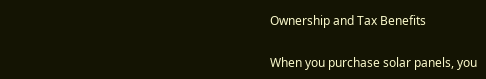Ownership and Tax Benefits

When you purchase solar panels, you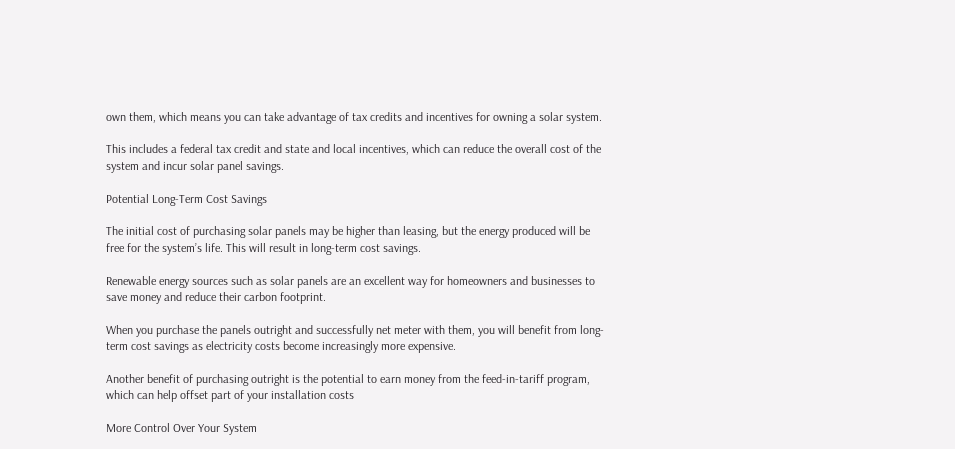own them, which means you can take advantage of tax credits and incentives for owning a solar system.

This includes a federal tax credit and state and local incentives, which can reduce the overall cost of the system and incur solar panel savings.

Potential Long-Term Cost Savings

The initial cost of purchasing solar panels may be higher than leasing, but the energy produced will be free for the system’s life. This will result in long-term cost savings.

Renewable energy sources such as solar panels are an excellent way for homeowners and businesses to save money and reduce their carbon footprint.

When you purchase the panels outright and successfully net meter with them, you will benefit from long-term cost savings as electricity costs become increasingly more expensive.

Another benefit of purchasing outright is the potential to earn money from the feed-in-tariff program, which can help offset part of your installation costs

More Control Over Your System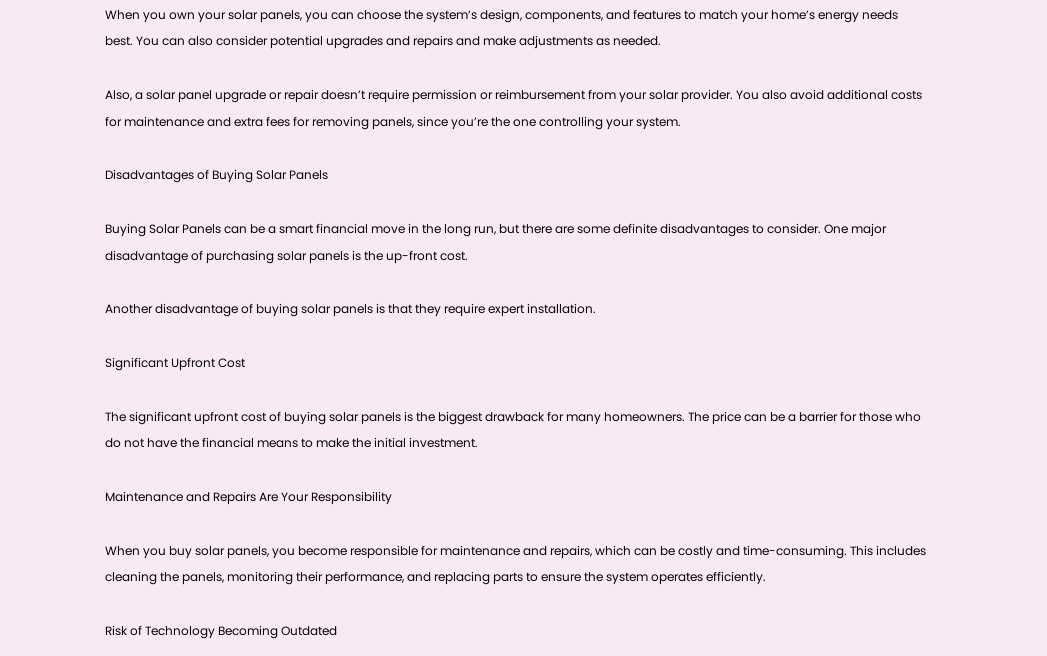When you own your solar panels, you can choose the system’s design, components, and features to match your home’s energy needs best. You can also consider potential upgrades and repairs and make adjustments as needed.

Also, a solar panel upgrade or repair doesn’t require permission or reimbursement from your solar provider. You also avoid additional costs for maintenance and extra fees for removing panels, since you’re the one controlling your system.

Disadvantages of Buying Solar Panels

Buying Solar Panels can be a smart financial move in the long run, but there are some definite disadvantages to consider. One major disadvantage of purchasing solar panels is the up-front cost.

Another disadvantage of buying solar panels is that they require expert installation.

Significant Upfront Cost

The significant upfront cost of buying solar panels is the biggest drawback for many homeowners. The price can be a barrier for those who do not have the financial means to make the initial investment.

Maintenance and Repairs Are Your Responsibility

When you buy solar panels, you become responsible for maintenance and repairs, which can be costly and time-consuming. This includes cleaning the panels, monitoring their performance, and replacing parts to ensure the system operates efficiently.

Risk of Technology Becoming Outdated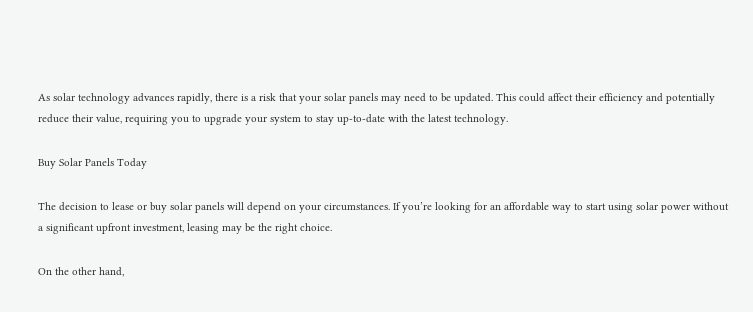As solar technology advances rapidly, there is a risk that your solar panels may need to be updated. This could affect their efficiency and potentially reduce their value, requiring you to upgrade your system to stay up-to-date with the latest technology.

Buy Solar Panels Today

The decision to lease or buy solar panels will depend on your circumstances. If you’re looking for an affordable way to start using solar power without a significant upfront investment, leasing may be the right choice.

On the other hand,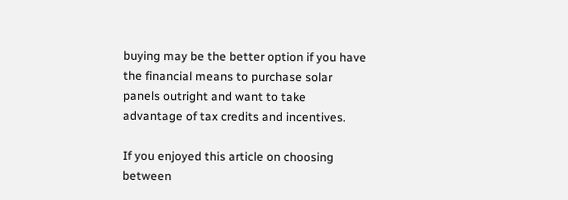buying may be the better option if you have the financial means to purchase solar panels outright and want to take advantage of tax credits and incentives.

If you enjoyed this article on choosing between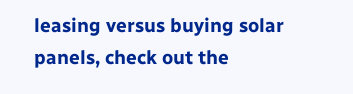leasing versus buying solar panels, check out the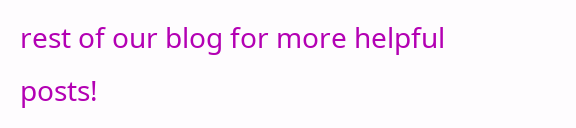rest of our blog for more helpful posts!